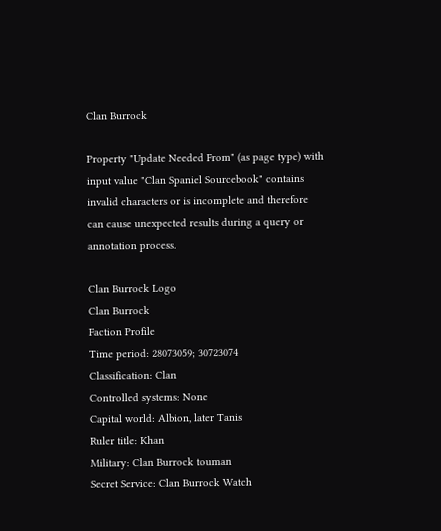Clan Burrock

Property "Update Needed From" (as page type) with input value "Clan Spaniel Sourcebook" contains invalid characters or is incomplete and therefore can cause unexpected results during a query or annotation process.

Clan Burrock Logo
Clan Burrock
Faction Profile
Time period: 28073059; 30723074
Classification: Clan
Controlled systems: None
Capital world: Albion, later Tanis
Ruler title: Khan
Military: Clan Burrock touman
Secret Service: Clan Burrock Watch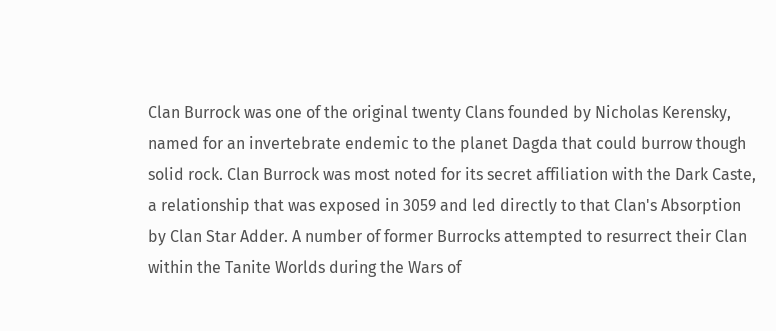Clan Burrock was one of the original twenty Clans founded by Nicholas Kerensky, named for an invertebrate endemic to the planet Dagda that could burrow though solid rock. Clan Burrock was most noted for its secret affiliation with the Dark Caste, a relationship that was exposed in 3059 and led directly to that Clan's Absorption by Clan Star Adder. A number of former Burrocks attempted to resurrect their Clan within the Tanite Worlds during the Wars of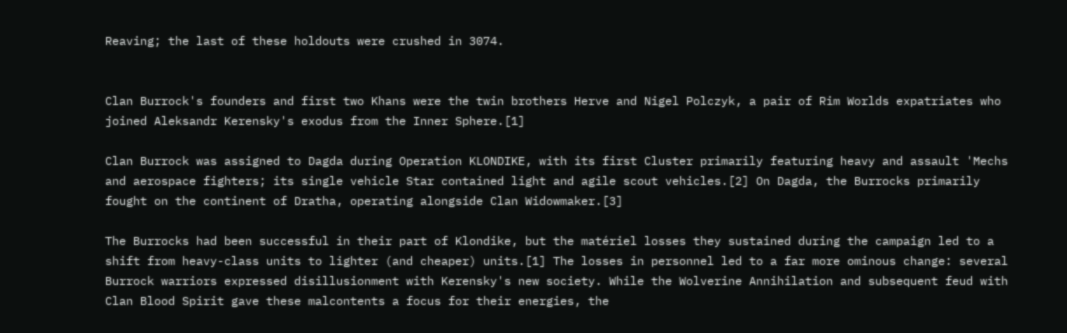Reaving; the last of these holdouts were crushed in 3074.


Clan Burrock's founders and first two Khans were the twin brothers Herve and Nigel Polczyk, a pair of Rim Worlds expatriates who joined Aleksandr Kerensky's exodus from the Inner Sphere.[1]

Clan Burrock was assigned to Dagda during Operation KLONDIKE, with its first Cluster primarily featuring heavy and assault 'Mechs and aerospace fighters; its single vehicle Star contained light and agile scout vehicles.[2] On Dagda, the Burrocks primarily fought on the continent of Dratha, operating alongside Clan Widowmaker.[3]

The Burrocks had been successful in their part of Klondike, but the matériel losses they sustained during the campaign led to a shift from heavy-class units to lighter (and cheaper) units.[1] The losses in personnel led to a far more ominous change: several Burrock warriors expressed disillusionment with Kerensky's new society. While the Wolverine Annihilation and subsequent feud with Clan Blood Spirit gave these malcontents a focus for their energies, the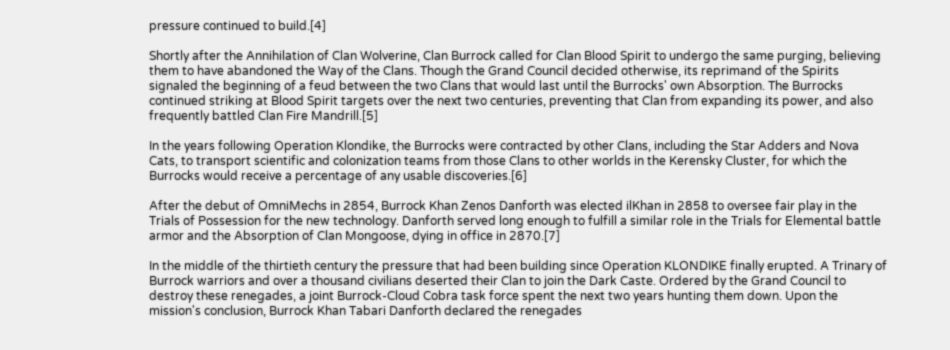pressure continued to build.[4]

Shortly after the Annihilation of Clan Wolverine, Clan Burrock called for Clan Blood Spirit to undergo the same purging, believing them to have abandoned the Way of the Clans. Though the Grand Council decided otherwise, its reprimand of the Spirits signaled the beginning of a feud between the two Clans that would last until the Burrocks' own Absorption. The Burrocks continued striking at Blood Spirit targets over the next two centuries, preventing that Clan from expanding its power, and also frequently battled Clan Fire Mandrill.[5]

In the years following Operation Klondike, the Burrocks were contracted by other Clans, including the Star Adders and Nova Cats, to transport scientific and colonization teams from those Clans to other worlds in the Kerensky Cluster, for which the Burrocks would receive a percentage of any usable discoveries.[6]

After the debut of OmniMechs in 2854, Burrock Khan Zenos Danforth was elected ilKhan in 2858 to oversee fair play in the Trials of Possession for the new technology. Danforth served long enough to fulfill a similar role in the Trials for Elemental battle armor and the Absorption of Clan Mongoose, dying in office in 2870.[7]

In the middle of the thirtieth century the pressure that had been building since Operation KLONDIKE finally erupted. A Trinary of Burrock warriors and over a thousand civilians deserted their Clan to join the Dark Caste. Ordered by the Grand Council to destroy these renegades, a joint Burrock-Cloud Cobra task force spent the next two years hunting them down. Upon the mission's conclusion, Burrock Khan Tabari Danforth declared the renegades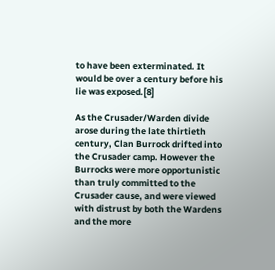to have been exterminated. It would be over a century before his lie was exposed.[8]

As the Crusader/Warden divide arose during the late thirtieth century, Clan Burrock drifted into the Crusader camp. However the Burrocks were more opportunistic than truly committed to the Crusader cause, and were viewed with distrust by both the Wardens and the more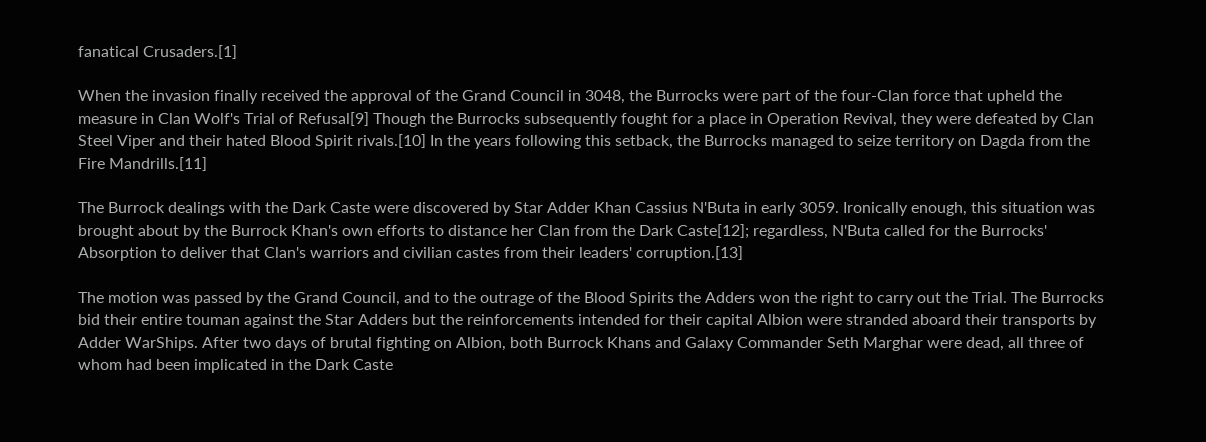fanatical Crusaders.[1]

When the invasion finally received the approval of the Grand Council in 3048, the Burrocks were part of the four-Clan force that upheld the measure in Clan Wolf's Trial of Refusal[9] Though the Burrocks subsequently fought for a place in Operation Revival, they were defeated by Clan Steel Viper and their hated Blood Spirit rivals.[10] In the years following this setback, the Burrocks managed to seize territory on Dagda from the Fire Mandrills.[11]

The Burrock dealings with the Dark Caste were discovered by Star Adder Khan Cassius N'Buta in early 3059. Ironically enough, this situation was brought about by the Burrock Khan's own efforts to distance her Clan from the Dark Caste[12]; regardless, N'Buta called for the Burrocks' Absorption to deliver that Clan's warriors and civilian castes from their leaders' corruption.[13]

The motion was passed by the Grand Council, and to the outrage of the Blood Spirits the Adders won the right to carry out the Trial. The Burrocks bid their entire touman against the Star Adders but the reinforcements intended for their capital Albion were stranded aboard their transports by Adder WarShips. After two days of brutal fighting on Albion, both Burrock Khans and Galaxy Commander Seth Marghar were dead, all three of whom had been implicated in the Dark Caste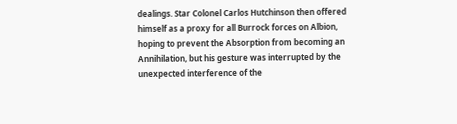dealings. Star Colonel Carlos Hutchinson then offered himself as a proxy for all Burrock forces on Albion, hoping to prevent the Absorption from becoming an Annihilation, but his gesture was interrupted by the unexpected interference of the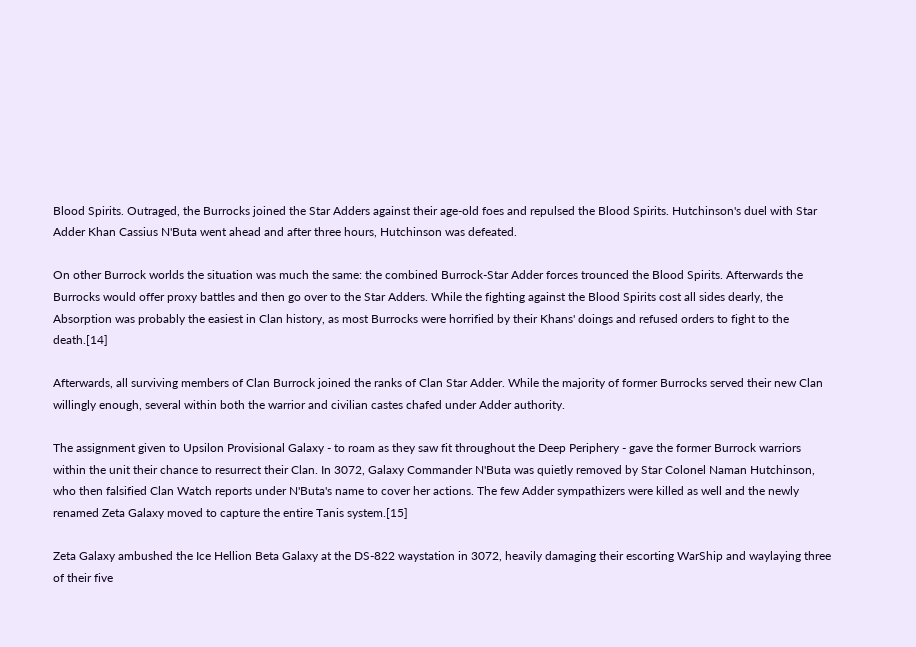Blood Spirits. Outraged, the Burrocks joined the Star Adders against their age-old foes and repulsed the Blood Spirits. Hutchinson's duel with Star Adder Khan Cassius N'Buta went ahead and after three hours, Hutchinson was defeated.

On other Burrock worlds the situation was much the same: the combined Burrock-Star Adder forces trounced the Blood Spirits. Afterwards the Burrocks would offer proxy battles and then go over to the Star Adders. While the fighting against the Blood Spirits cost all sides dearly, the Absorption was probably the easiest in Clan history, as most Burrocks were horrified by their Khans' doings and refused orders to fight to the death.[14]

Afterwards, all surviving members of Clan Burrock joined the ranks of Clan Star Adder. While the majority of former Burrocks served their new Clan willingly enough, several within both the warrior and civilian castes chafed under Adder authority.

The assignment given to Upsilon Provisional Galaxy - to roam as they saw fit throughout the Deep Periphery - gave the former Burrock warriors within the unit their chance to resurrect their Clan. In 3072, Galaxy Commander N'Buta was quietly removed by Star Colonel Naman Hutchinson, who then falsified Clan Watch reports under N'Buta's name to cover her actions. The few Adder sympathizers were killed as well and the newly renamed Zeta Galaxy moved to capture the entire Tanis system.[15]

Zeta Galaxy ambushed the Ice Hellion Beta Galaxy at the DS-822 waystation in 3072, heavily damaging their escorting WarShip and waylaying three of their five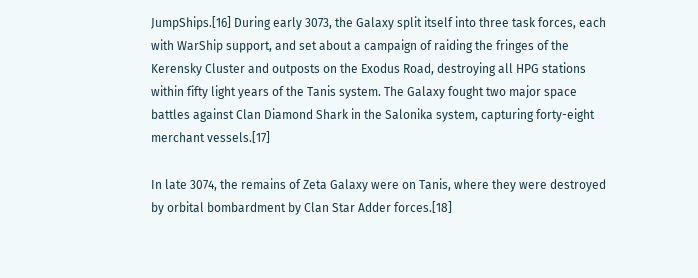JumpShips.[16] During early 3073, the Galaxy split itself into three task forces, each with WarShip support, and set about a campaign of raiding the fringes of the Kerensky Cluster and outposts on the Exodus Road, destroying all HPG stations within fifty light years of the Tanis system. The Galaxy fought two major space battles against Clan Diamond Shark in the Salonika system, capturing forty-eight merchant vessels.[17]

In late 3074, the remains of Zeta Galaxy were on Tanis, where they were destroyed by orbital bombardment by Clan Star Adder forces.[18]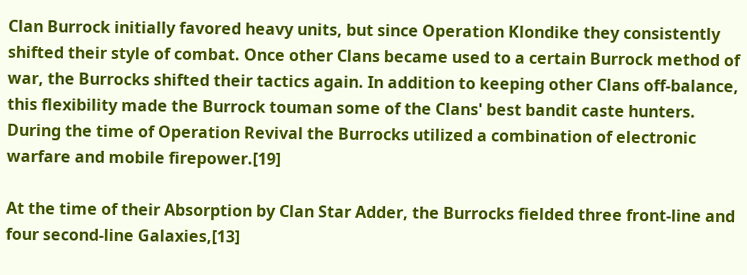Clan Burrock initially favored heavy units, but since Operation Klondike they consistently shifted their style of combat. Once other Clans became used to a certain Burrock method of war, the Burrocks shifted their tactics again. In addition to keeping other Clans off-balance, this flexibility made the Burrock touman some of the Clans' best bandit caste hunters. During the time of Operation Revival the Burrocks utilized a combination of electronic warfare and mobile firepower.[19]

At the time of their Absorption by Clan Star Adder, the Burrocks fielded three front-line and four second-line Galaxies,[13]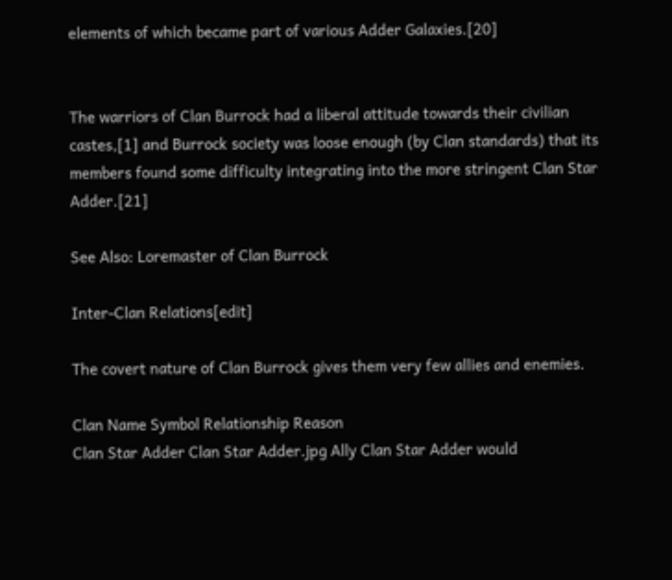elements of which became part of various Adder Galaxies.[20]


The warriors of Clan Burrock had a liberal attitude towards their civilian castes,[1] and Burrock society was loose enough (by Clan standards) that its members found some difficulty integrating into the more stringent Clan Star Adder.[21]

See Also: Loremaster of Clan Burrock

Inter-Clan Relations[edit]

The covert nature of Clan Burrock gives them very few allies and enemies.

Clan Name Symbol Relationship Reason
Clan Star Adder Clan Star Adder.jpg Ally Clan Star Adder would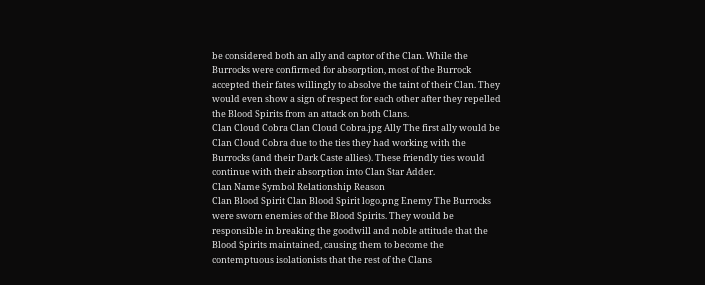be considered both an ally and captor of the Clan. While the Burrocks were confirmed for absorption, most of the Burrock accepted their fates willingly to absolve the taint of their Clan. They would even show a sign of respect for each other after they repelled the Blood Spirits from an attack on both Clans.
Clan Cloud Cobra Clan Cloud Cobra.jpg Ally The first ally would be Clan Cloud Cobra due to the ties they had working with the Burrocks (and their Dark Caste allies). These friendly ties would continue with their absorption into Clan Star Adder.
Clan Name Symbol Relationship Reason
Clan Blood Spirit Clan Blood Spirit logo.png Enemy The Burrocks were sworn enemies of the Blood Spirits. They would be responsible in breaking the goodwill and noble attitude that the Blood Spirits maintained, causing them to become the contemptuous isolationists that the rest of the Clans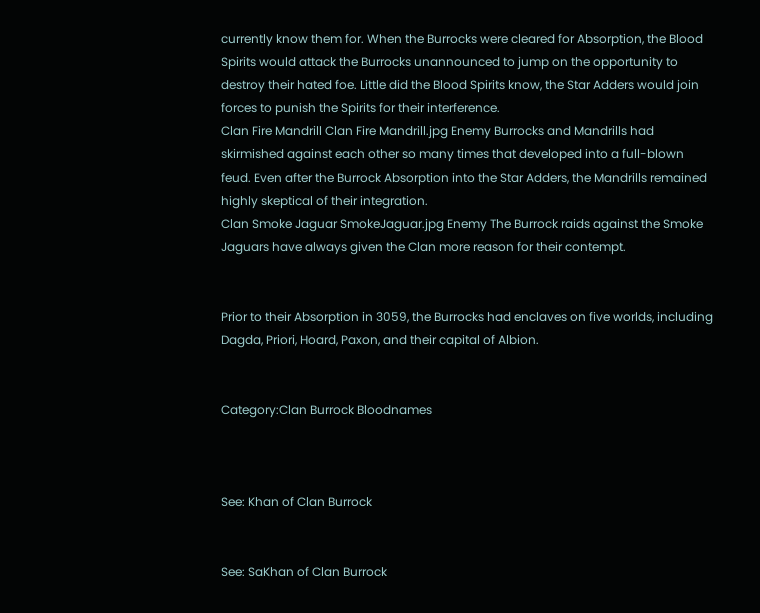currently know them for. When the Burrocks were cleared for Absorption, the Blood Spirits would attack the Burrocks unannounced to jump on the opportunity to destroy their hated foe. Little did the Blood Spirits know, the Star Adders would join forces to punish the Spirits for their interference.
Clan Fire Mandrill Clan Fire Mandrill.jpg Enemy Burrocks and Mandrills had skirmished against each other so many times that developed into a full-blown feud. Even after the Burrock Absorption into the Star Adders, the Mandrills remained highly skeptical of their integration.
Clan Smoke Jaguar SmokeJaguar.jpg Enemy The Burrock raids against the Smoke Jaguars have always given the Clan more reason for their contempt.


Prior to their Absorption in 3059, the Burrocks had enclaves on five worlds, including Dagda, Priori, Hoard, Paxon, and their capital of Albion.


Category:Clan Burrock Bloodnames



See: Khan of Clan Burrock


See: SaKhan of Clan Burrock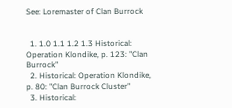See: Loremaster of Clan Burrock


  1. 1.0 1.1 1.2 1.3 Historical: Operation Klondike, p. 123: "Clan Burrock"
  2. Historical: Operation Klondike, p. 80: "Clan Burrock Cluster"
  3. Historical: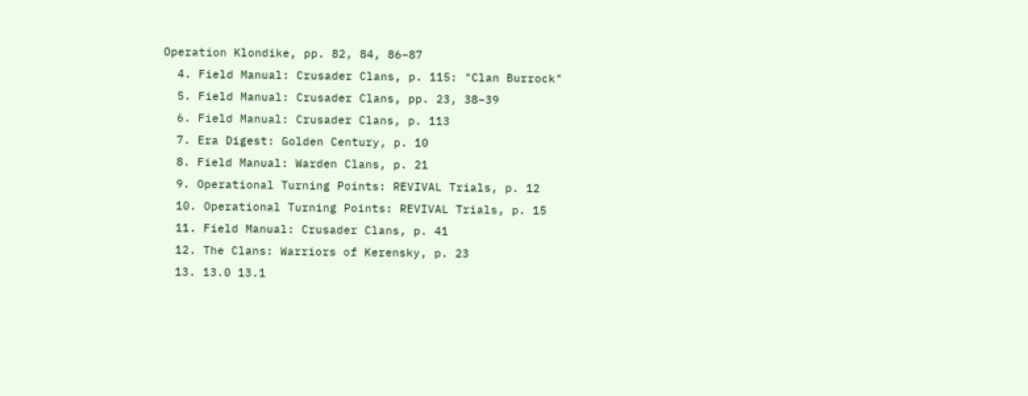Operation Klondike, pp. 82, 84, 86–87
  4. Field Manual: Crusader Clans, p. 115: "Clan Burrock"
  5. Field Manual: Crusader Clans, pp. 23, 38–39
  6. Field Manual: Crusader Clans, p. 113
  7. Era Digest: Golden Century, p. 10
  8. Field Manual: Warden Clans, p. 21
  9. Operational Turning Points: REVIVAL Trials, p. 12
  10. Operational Turning Points: REVIVAL Trials, p. 15
  11. Field Manual: Crusader Clans, p. 41
  12. The Clans: Warriors of Kerensky, p. 23
  13. 13.0 13.1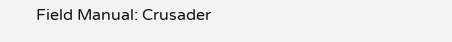Field Manual: Crusader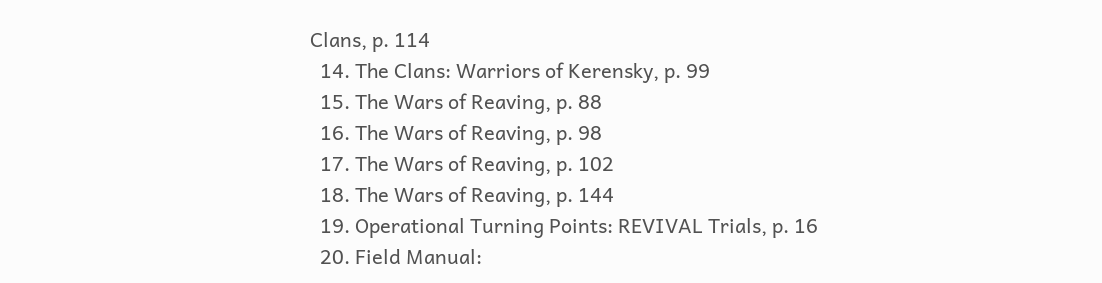Clans, p. 114
  14. The Clans: Warriors of Kerensky, p. 99
  15. The Wars of Reaving, p. 88
  16. The Wars of Reaving, p. 98
  17. The Wars of Reaving, p. 102
  18. The Wars of Reaving, p. 144
  19. Operational Turning Points: REVIVAL Trials, p. 16
  20. Field Manual: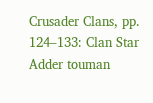Crusader Clans, pp. 124–133: Clan Star Adder touman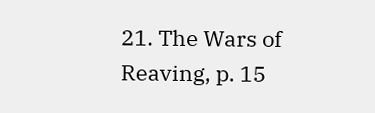21. The Wars of Reaving, p. 15